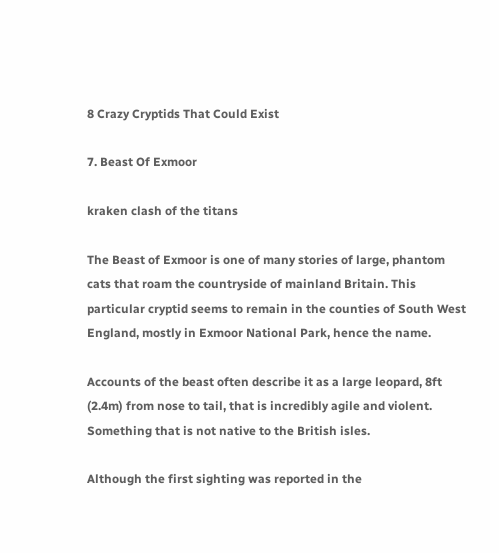8 Crazy Cryptids That Could Exist

7. Beast Of Exmoor

kraken clash of the titans

The Beast of Exmoor is one of many stories of large, phantom cats that roam the countryside of mainland Britain. This particular cryptid seems to remain in the counties of South West England, mostly in Exmoor National Park, hence the name.

Accounts of the beast often describe it as a large leopard, 8ft (2.4m) from nose to tail, that is incredibly agile and violent. Something that is not native to the British isles.

Although the first sighting was reported in the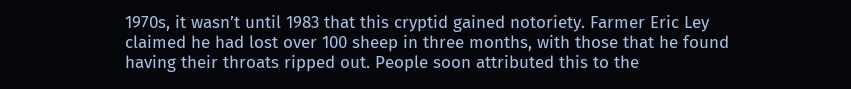1970s, it wasn’t until 1983 that this cryptid gained notoriety. Farmer Eric Ley claimed he had lost over 100 sheep in three months, with those that he found having their throats ripped out. People soon attributed this to the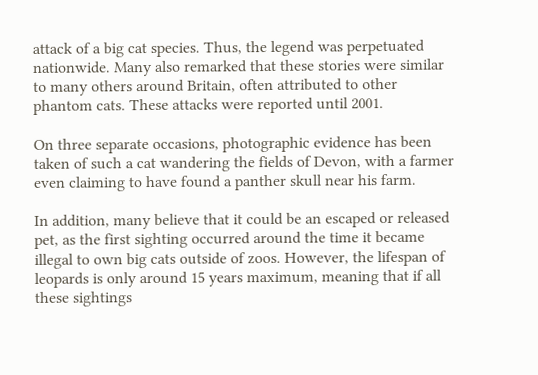attack of a big cat species. Thus, the legend was perpetuated nationwide. Many also remarked that these stories were similar to many others around Britain, often attributed to other phantom cats. These attacks were reported until 2001.

On three separate occasions, photographic evidence has been taken of such a cat wandering the fields of Devon, with a farmer even claiming to have found a panther skull near his farm.

In addition, many believe that it could be an escaped or released pet, as the first sighting occurred around the time it became illegal to own big cats outside of zoos. However, the lifespan of leopards is only around 15 years maximum, meaning that if all these sightings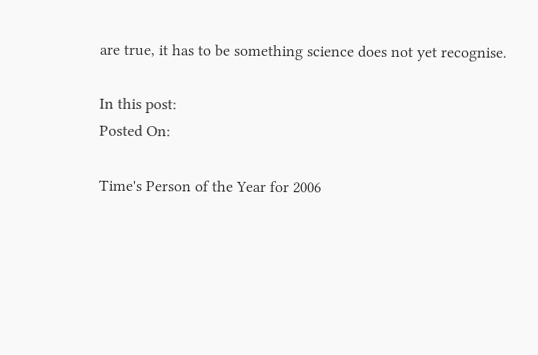are true, it has to be something science does not yet recognise.

In this post:
Posted On:

Time's Person of the Year for 2006